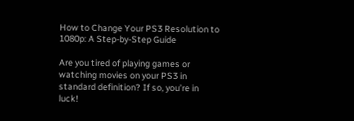How to Change Your PS3 Resolution to 1080p: A Step-by-Step Guide

Are you tired of playing games or watching movies on your PS3 in standard definition? If so, you’re in luck!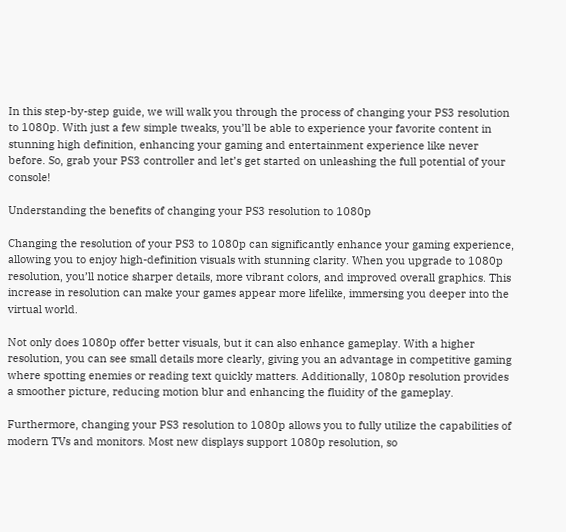In this step-by-step guide, we will walk you through the process of changing your PS3 resolution to 1080p. With just a few simple tweaks, you’ll be able to experience your favorite content in stunning high definition, enhancing your gaming and entertainment experience like never before. So, grab your PS3 controller and let’s get started on unleashing the full potential of your console!

Understanding the benefits of changing your PS3 resolution to 1080p

Changing the resolution of your PS3 to 1080p can significantly enhance your gaming experience, allowing you to enjoy high-definition visuals with stunning clarity. When you upgrade to 1080p resolution, you’ll notice sharper details, more vibrant colors, and improved overall graphics. This increase in resolution can make your games appear more lifelike, immersing you deeper into the virtual world.

Not only does 1080p offer better visuals, but it can also enhance gameplay. With a higher resolution, you can see small details more clearly, giving you an advantage in competitive gaming where spotting enemies or reading text quickly matters. Additionally, 1080p resolution provides a smoother picture, reducing motion blur and enhancing the fluidity of the gameplay.

Furthermore, changing your PS3 resolution to 1080p allows you to fully utilize the capabilities of modern TVs and monitors. Most new displays support 1080p resolution, so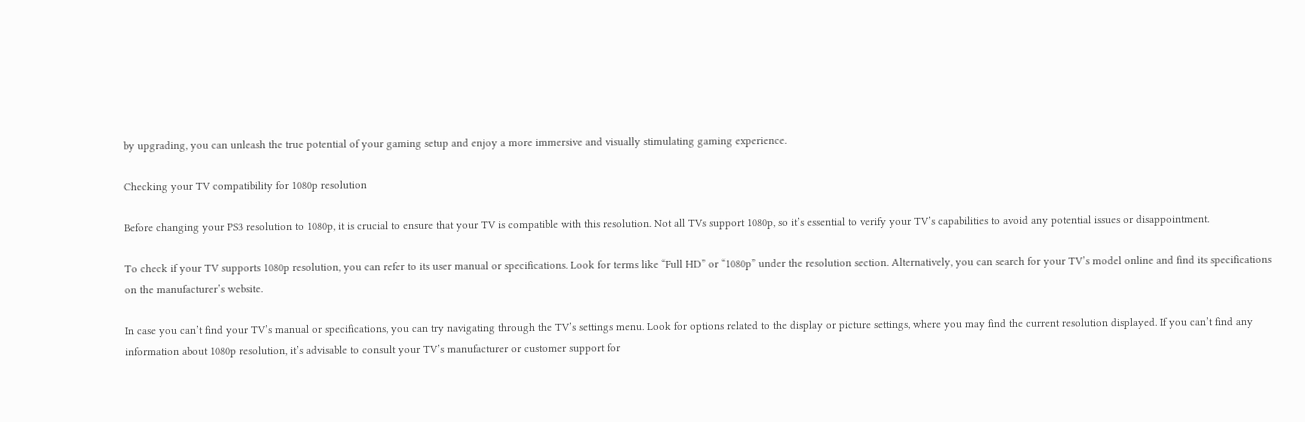by upgrading, you can unleash the true potential of your gaming setup and enjoy a more immersive and visually stimulating gaming experience.

Checking your TV compatibility for 1080p resolution

Before changing your PS3 resolution to 1080p, it is crucial to ensure that your TV is compatible with this resolution. Not all TVs support 1080p, so it’s essential to verify your TV’s capabilities to avoid any potential issues or disappointment.

To check if your TV supports 1080p resolution, you can refer to its user manual or specifications. Look for terms like “Full HD” or “1080p” under the resolution section. Alternatively, you can search for your TV’s model online and find its specifications on the manufacturer’s website.

In case you can’t find your TV’s manual or specifications, you can try navigating through the TV’s settings menu. Look for options related to the display or picture settings, where you may find the current resolution displayed. If you can’t find any information about 1080p resolution, it’s advisable to consult your TV’s manufacturer or customer support for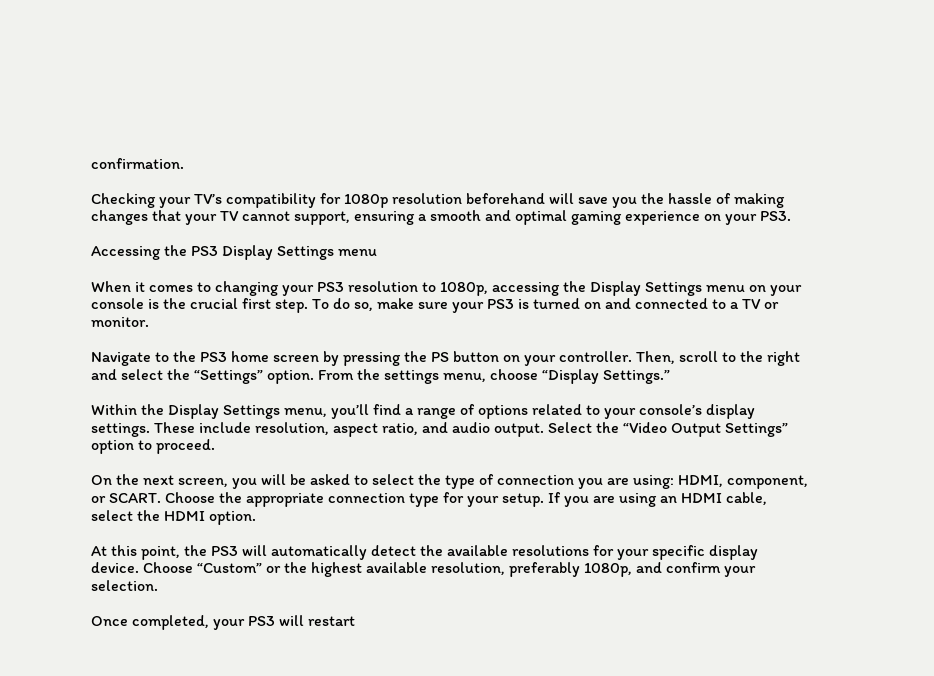confirmation.

Checking your TV’s compatibility for 1080p resolution beforehand will save you the hassle of making changes that your TV cannot support, ensuring a smooth and optimal gaming experience on your PS3.

Accessing the PS3 Display Settings menu

When it comes to changing your PS3 resolution to 1080p, accessing the Display Settings menu on your console is the crucial first step. To do so, make sure your PS3 is turned on and connected to a TV or monitor.

Navigate to the PS3 home screen by pressing the PS button on your controller. Then, scroll to the right and select the “Settings” option. From the settings menu, choose “Display Settings.”

Within the Display Settings menu, you’ll find a range of options related to your console’s display settings. These include resolution, aspect ratio, and audio output. Select the “Video Output Settings” option to proceed.

On the next screen, you will be asked to select the type of connection you are using: HDMI, component, or SCART. Choose the appropriate connection type for your setup. If you are using an HDMI cable, select the HDMI option.

At this point, the PS3 will automatically detect the available resolutions for your specific display device. Choose “Custom” or the highest available resolution, preferably 1080p, and confirm your selection.

Once completed, your PS3 will restart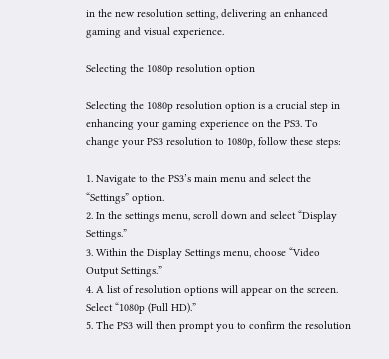in the new resolution setting, delivering an enhanced gaming and visual experience.

Selecting the 1080p resolution option

Selecting the 1080p resolution option is a crucial step in enhancing your gaming experience on the PS3. To change your PS3 resolution to 1080p, follow these steps:

1. Navigate to the PS3’s main menu and select the “Settings” option.
2. In the settings menu, scroll down and select “Display Settings.”
3. Within the Display Settings menu, choose “Video Output Settings.”
4. A list of resolution options will appear on the screen. Select “1080p (Full HD).”
5. The PS3 will then prompt you to confirm the resolution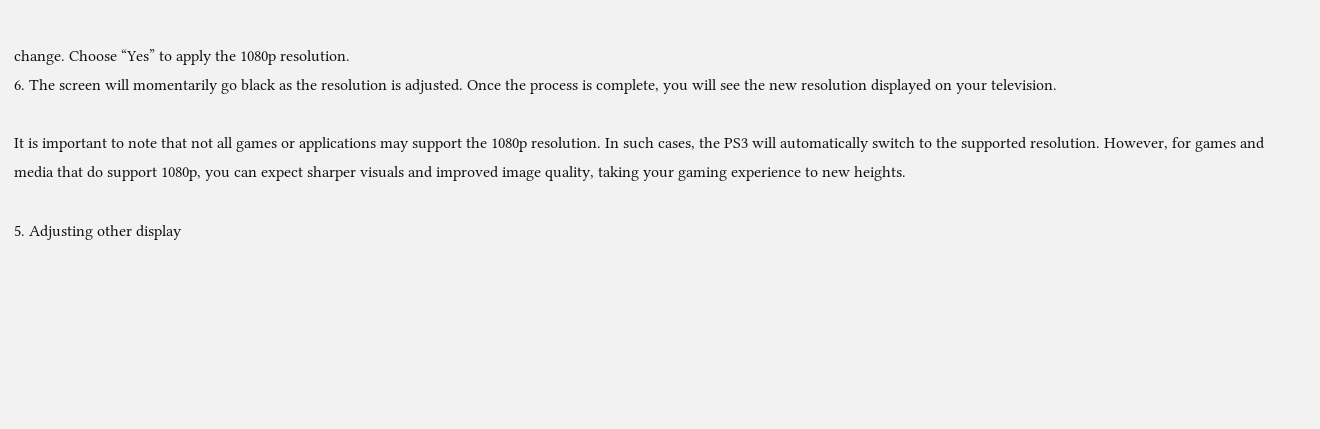change. Choose “Yes” to apply the 1080p resolution.
6. The screen will momentarily go black as the resolution is adjusted. Once the process is complete, you will see the new resolution displayed on your television.

It is important to note that not all games or applications may support the 1080p resolution. In such cases, the PS3 will automatically switch to the supported resolution. However, for games and media that do support 1080p, you can expect sharper visuals and improved image quality, taking your gaming experience to new heights.

5. Adjusting other display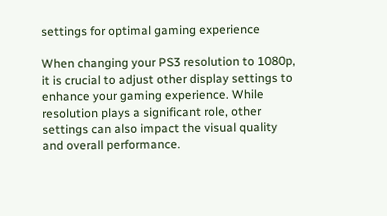settings for optimal gaming experience

When changing your PS3 resolution to 1080p, it is crucial to adjust other display settings to enhance your gaming experience. While resolution plays a significant role, other settings can also impact the visual quality and overall performance.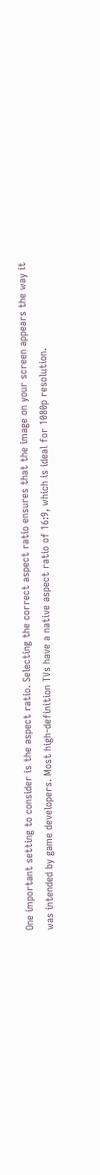One important setting to consider is the aspect ratio. Selecting the correct aspect ratio ensures that the image on your screen appears the way it was intended by game developers. Most high-definition TVs have a native aspect ratio of 16:9, which is ideal for 1080p resolution.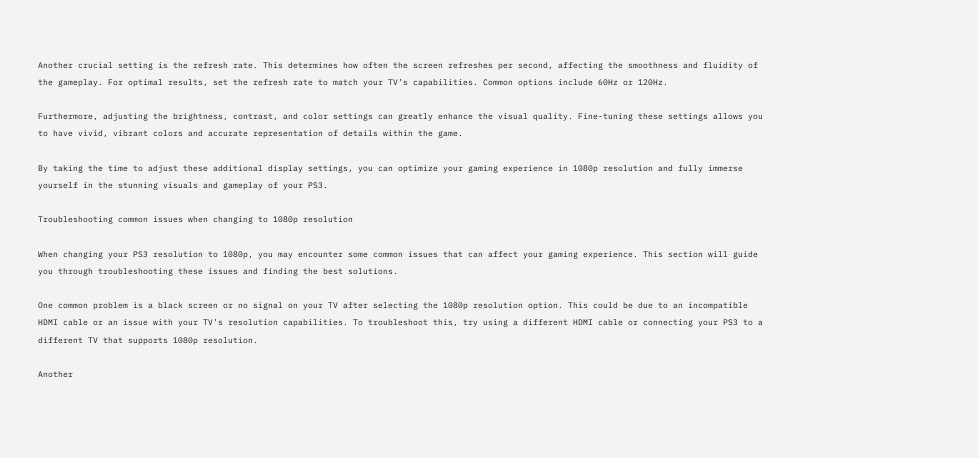Another crucial setting is the refresh rate. This determines how often the screen refreshes per second, affecting the smoothness and fluidity of the gameplay. For optimal results, set the refresh rate to match your TV’s capabilities. Common options include 60Hz or 120Hz.

Furthermore, adjusting the brightness, contrast, and color settings can greatly enhance the visual quality. Fine-tuning these settings allows you to have vivid, vibrant colors and accurate representation of details within the game.

By taking the time to adjust these additional display settings, you can optimize your gaming experience in 1080p resolution and fully immerse yourself in the stunning visuals and gameplay of your PS3.

Troubleshooting common issues when changing to 1080p resolution

When changing your PS3 resolution to 1080p, you may encounter some common issues that can affect your gaming experience. This section will guide you through troubleshooting these issues and finding the best solutions.

One common problem is a black screen or no signal on your TV after selecting the 1080p resolution option. This could be due to an incompatible HDMI cable or an issue with your TV’s resolution capabilities. To troubleshoot this, try using a different HDMI cable or connecting your PS3 to a different TV that supports 1080p resolution.

Another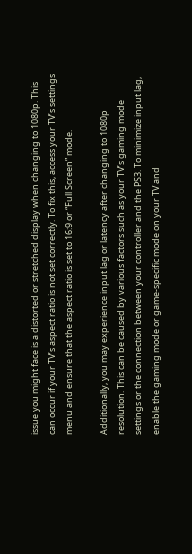issue you might face is a distorted or stretched display when changing to 1080p. This can occur if your TV’s aspect ratio is not set correctly. To fix this, access your TV’s settings menu and ensure that the aspect ratio is set to 16:9 or “Full Screen” mode.

Additionally, you may experience input lag or latency after changing to 1080p resolution. This can be caused by various factors such as your TV’s gaming mode settings or the connection between your controller and the PS3. To minimize input lag, enable the gaming mode or game-specific mode on your TV and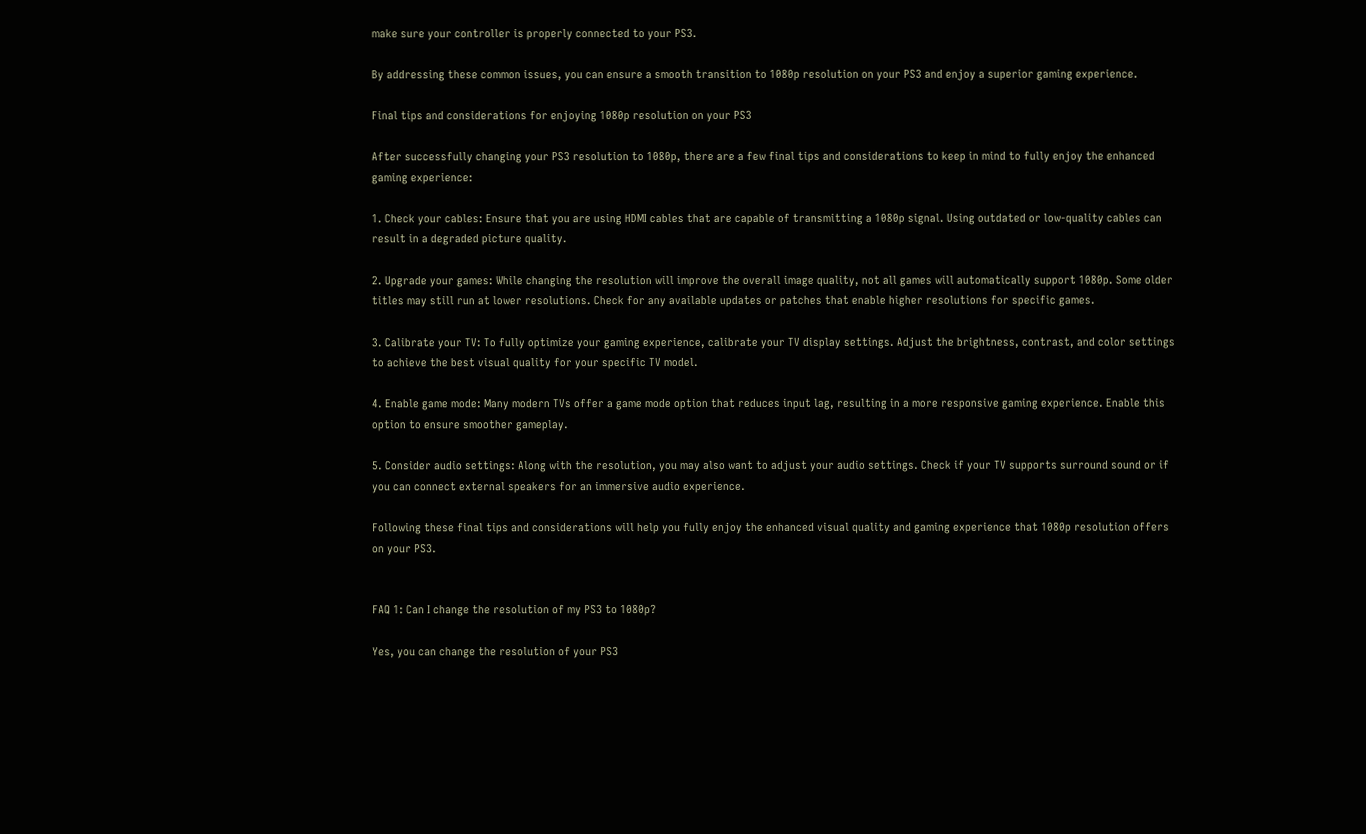make sure your controller is properly connected to your PS3.

By addressing these common issues, you can ensure a smooth transition to 1080p resolution on your PS3 and enjoy a superior gaming experience.

Final tips and considerations for enjoying 1080p resolution on your PS3

After successfully changing your PS3 resolution to 1080p, there are a few final tips and considerations to keep in mind to fully enjoy the enhanced gaming experience:

1. Check your cables: Ensure that you are using HDMI cables that are capable of transmitting a 1080p signal. Using outdated or low-quality cables can result in a degraded picture quality.

2. Upgrade your games: While changing the resolution will improve the overall image quality, not all games will automatically support 1080p. Some older titles may still run at lower resolutions. Check for any available updates or patches that enable higher resolutions for specific games.

3. Calibrate your TV: To fully optimize your gaming experience, calibrate your TV display settings. Adjust the brightness, contrast, and color settings to achieve the best visual quality for your specific TV model.

4. Enable game mode: Many modern TVs offer a game mode option that reduces input lag, resulting in a more responsive gaming experience. Enable this option to ensure smoother gameplay.

5. Consider audio settings: Along with the resolution, you may also want to adjust your audio settings. Check if your TV supports surround sound or if you can connect external speakers for an immersive audio experience.

Following these final tips and considerations will help you fully enjoy the enhanced visual quality and gaming experience that 1080p resolution offers on your PS3.


FAQ 1: Can I change the resolution of my PS3 to 1080p?

Yes, you can change the resolution of your PS3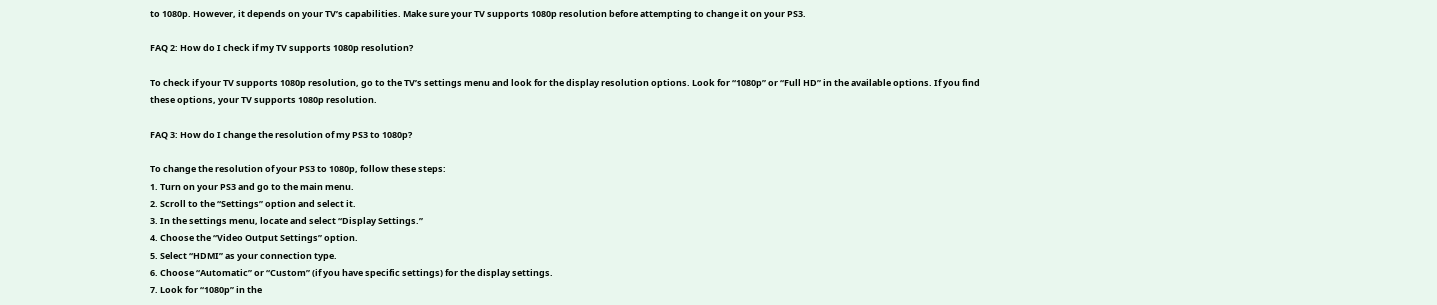to 1080p. However, it depends on your TV’s capabilities. Make sure your TV supports 1080p resolution before attempting to change it on your PS3.

FAQ 2: How do I check if my TV supports 1080p resolution?

To check if your TV supports 1080p resolution, go to the TV’s settings menu and look for the display resolution options. Look for “1080p” or “Full HD” in the available options. If you find these options, your TV supports 1080p resolution.

FAQ 3: How do I change the resolution of my PS3 to 1080p?

To change the resolution of your PS3 to 1080p, follow these steps:
1. Turn on your PS3 and go to the main menu.
2. Scroll to the “Settings” option and select it.
3. In the settings menu, locate and select “Display Settings.”
4. Choose the “Video Output Settings” option.
5. Select “HDMI” as your connection type.
6. Choose “Automatic” or “Custom” (if you have specific settings) for the display settings.
7. Look for “1080p” in the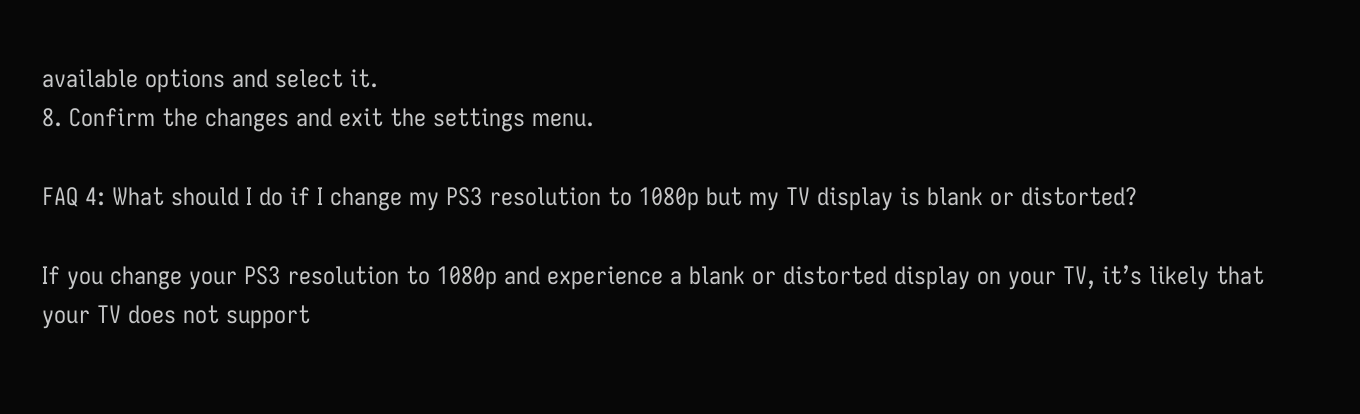available options and select it.
8. Confirm the changes and exit the settings menu.

FAQ 4: What should I do if I change my PS3 resolution to 1080p but my TV display is blank or distorted?

If you change your PS3 resolution to 1080p and experience a blank or distorted display on your TV, it’s likely that your TV does not support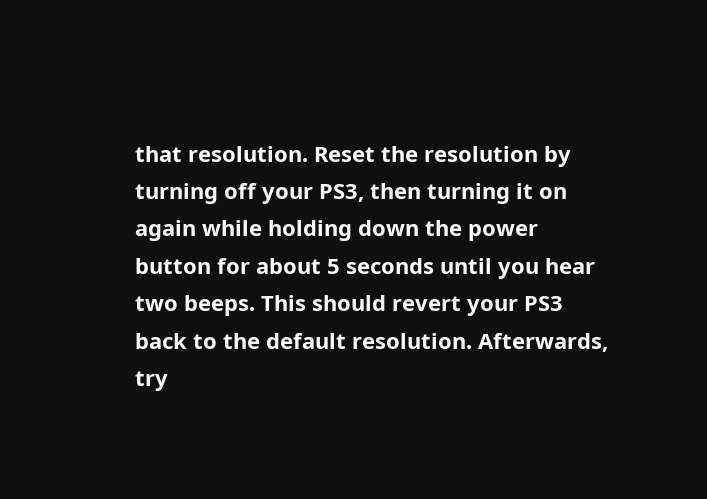that resolution. Reset the resolution by turning off your PS3, then turning it on again while holding down the power button for about 5 seconds until you hear two beeps. This should revert your PS3 back to the default resolution. Afterwards, try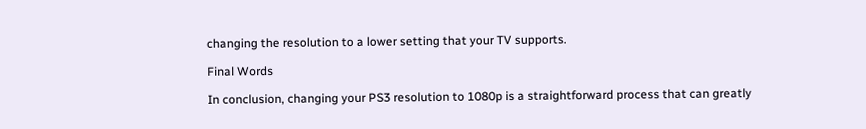changing the resolution to a lower setting that your TV supports.

Final Words

In conclusion, changing your PS3 resolution to 1080p is a straightforward process that can greatly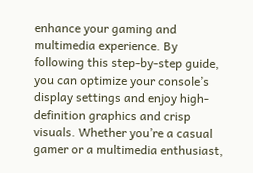enhance your gaming and multimedia experience. By following this step-by-step guide, you can optimize your console’s display settings and enjoy high-definition graphics and crisp visuals. Whether you’re a casual gamer or a multimedia enthusiast,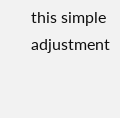this simple adjustment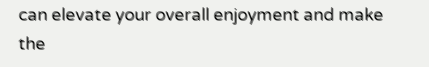can elevate your overall enjoyment and make the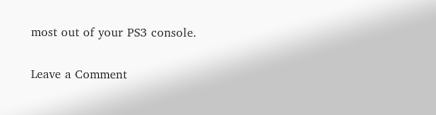most out of your PS3 console.

Leave a Comment